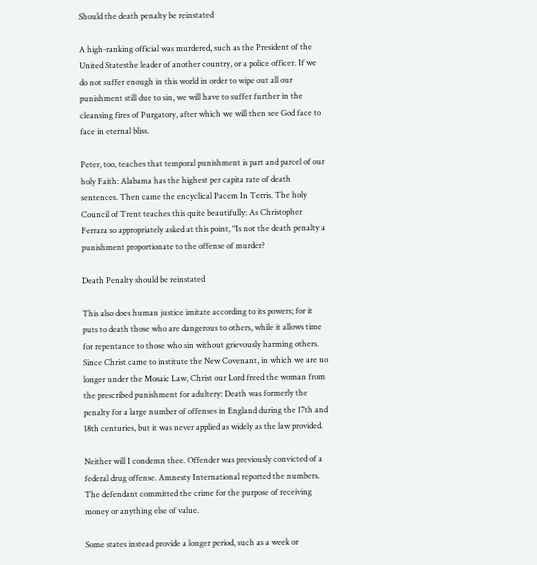Should the death penalty be reinstated

A high-ranking official was murdered, such as the President of the United Statesthe leader of another country, or a police officer. If we do not suffer enough in this world in order to wipe out all our punishment still due to sin, we will have to suffer further in the cleansing fires of Purgatory, after which we will then see God face to face in eternal bliss.

Peter, too, teaches that temporal punishment is part and parcel of our holy Faith: Alabama has the highest per capita rate of death sentences. Then came the encyclical Pacem In Terris. The holy Council of Trent teaches this quite beautifully: As Christopher Ferrara so appropriately asked at this point, "Is not the death penalty a punishment proportionate to the offense of murder?

Death Penalty should be reinstated

This also does human justice imitate according to its powers; for it puts to death those who are dangerous to others, while it allows time for repentance to those who sin without grievously harming others. Since Christ came to institute the New Covenant, in which we are no longer under the Mosaic Law, Christ our Lord freed the woman from the prescribed punishment for adultery: Death was formerly the penalty for a large number of offenses in England during the 17th and 18th centuries, but it was never applied as widely as the law provided.

Neither will I condemn thee. Offender was previously convicted of a federal drug offense. Amnesty International reported the numbers. The defendant committed the crime for the purpose of receiving money or anything else of value.

Some states instead provide a longer period, such as a week or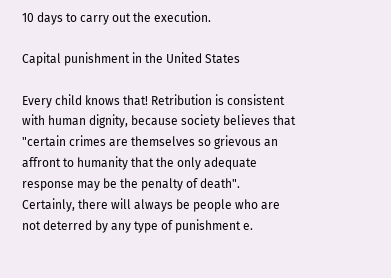10 days to carry out the execution.

Capital punishment in the United States

Every child knows that! Retribution is consistent with human dignity, because society believes that "certain crimes are themselves so grievous an affront to humanity that the only adequate response may be the penalty of death". Certainly, there will always be people who are not deterred by any type of punishment e.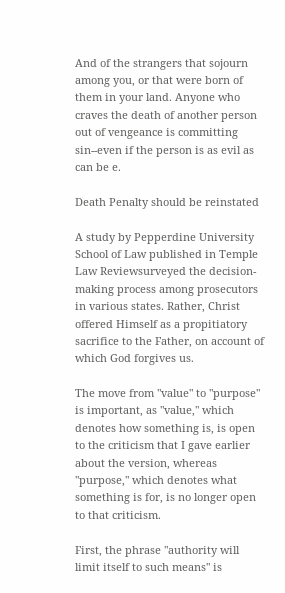And of the strangers that sojourn among you, or that were born of them in your land. Anyone who craves the death of another person out of vengeance is committing sin--even if the person is as evil as can be e.

Death Penalty should be reinstated

A study by Pepperdine University School of Law published in Temple Law Reviewsurveyed the decision-making process among prosecutors in various states. Rather, Christ offered Himself as a propitiatory sacrifice to the Father, on account of which God forgives us.

The move from "value" to "purpose" is important, as "value," which denotes how something is, is open to the criticism that I gave earlier about the version, whereas "purpose," which denotes what something is for, is no longer open to that criticism.

First, the phrase "authority will limit itself to such means" is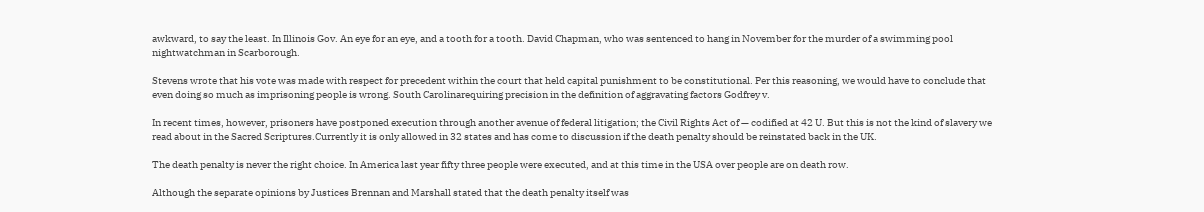awkward, to say the least. In Illinois Gov. An eye for an eye, and a tooth for a tooth. David Chapman, who was sentenced to hang in November for the murder of a swimming pool nightwatchman in Scarborough.

Stevens wrote that his vote was made with respect for precedent within the court that held capital punishment to be constitutional. Per this reasoning, we would have to conclude that even doing so much as imprisoning people is wrong. South Carolinarequiring precision in the definition of aggravating factors Godfrey v.

In recent times, however, prisoners have postponed execution through another avenue of federal litigation; the Civil Rights Act of — codified at 42 U. But this is not the kind of slavery we read about in the Sacred Scriptures.Currently it is only allowed in 32 states and has come to discussion if the death penalty should be reinstated back in the UK.

The death penalty is never the right choice. In America last year fifty three people were executed, and at this time in the USA over people are on death row.

Although the separate opinions by Justices Brennan and Marshall stated that the death penalty itself was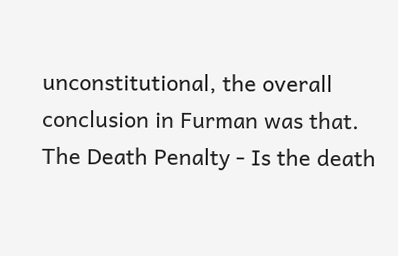unconstitutional, the overall conclusion in Furman was that. The Death Penalty - Is the death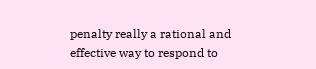penalty really a rational and effective way to respond to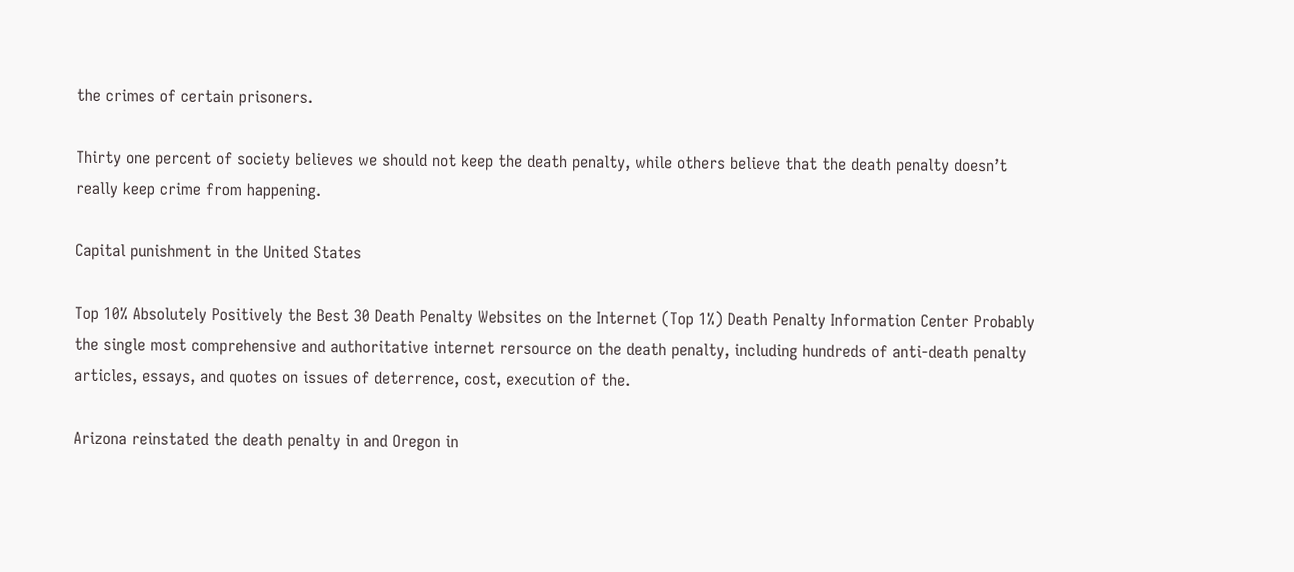the crimes of certain prisoners.

Thirty one percent of society believes we should not keep the death penalty, while others believe that the death penalty doesn’t really keep crime from happening.

Capital punishment in the United States

Top 10% Absolutely Positively the Best 30 Death Penalty Websites on the Internet (Top 1%) Death Penalty Information Center Probably the single most comprehensive and authoritative internet rersource on the death penalty, including hundreds of anti-death penalty articles, essays, and quotes on issues of deterrence, cost, execution of the.

Arizona reinstated the death penalty in and Oregon in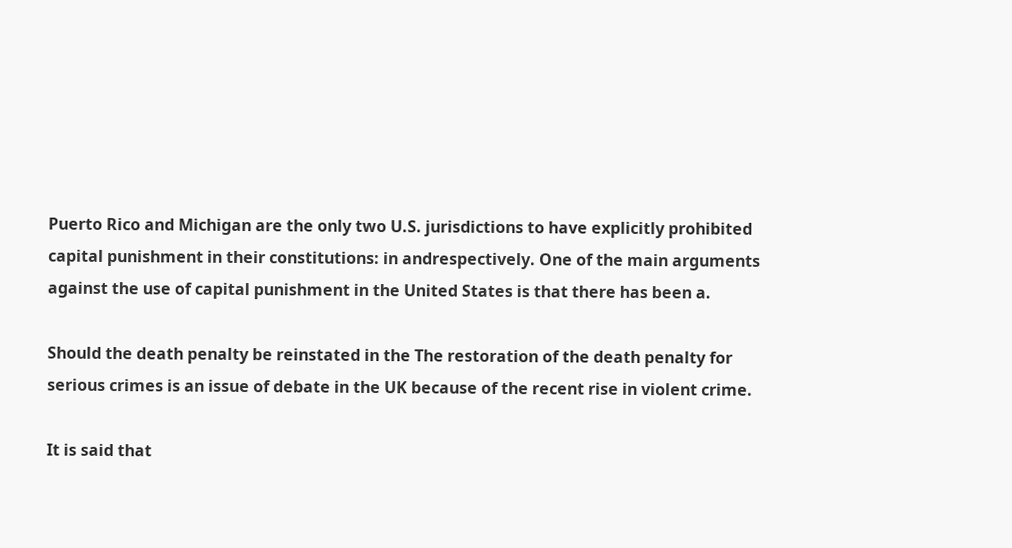Puerto Rico and Michigan are the only two U.S. jurisdictions to have explicitly prohibited capital punishment in their constitutions: in andrespectively. One of the main arguments against the use of capital punishment in the United States is that there has been a.

Should the death penalty be reinstated in the The restoration of the death penalty for serious crimes is an issue of debate in the UK because of the recent rise in violent crime.

It is said that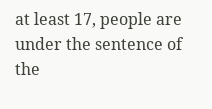at least 17, people are under the sentence of the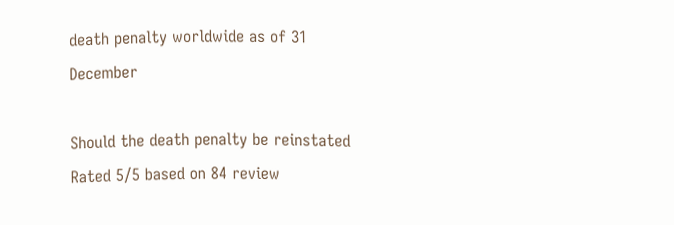death penalty worldwide as of 31 December

Should the death penalty be reinstated
Rated 5/5 based on 84 review